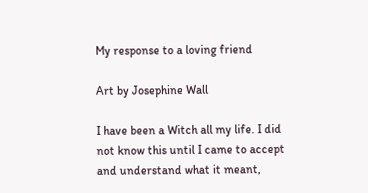My response to a loving friend

Art by Josephine Wall

I have been a Witch all my life. I did not know this until I came to accept and understand what it meant,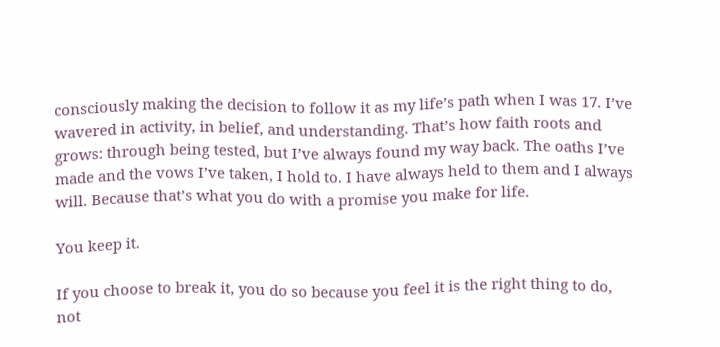consciously making the decision to follow it as my life’s path when I was 17. I’ve wavered in activity, in belief, and understanding. That’s how faith roots and grows: through being tested, but I’ve always found my way back. The oaths I’ve made and the vows I’ve taken, I hold to. I have always held to them and I always will. Because that’s what you do with a promise you make for life.

You keep it.

If you choose to break it, you do so because you feel it is the right thing to do, not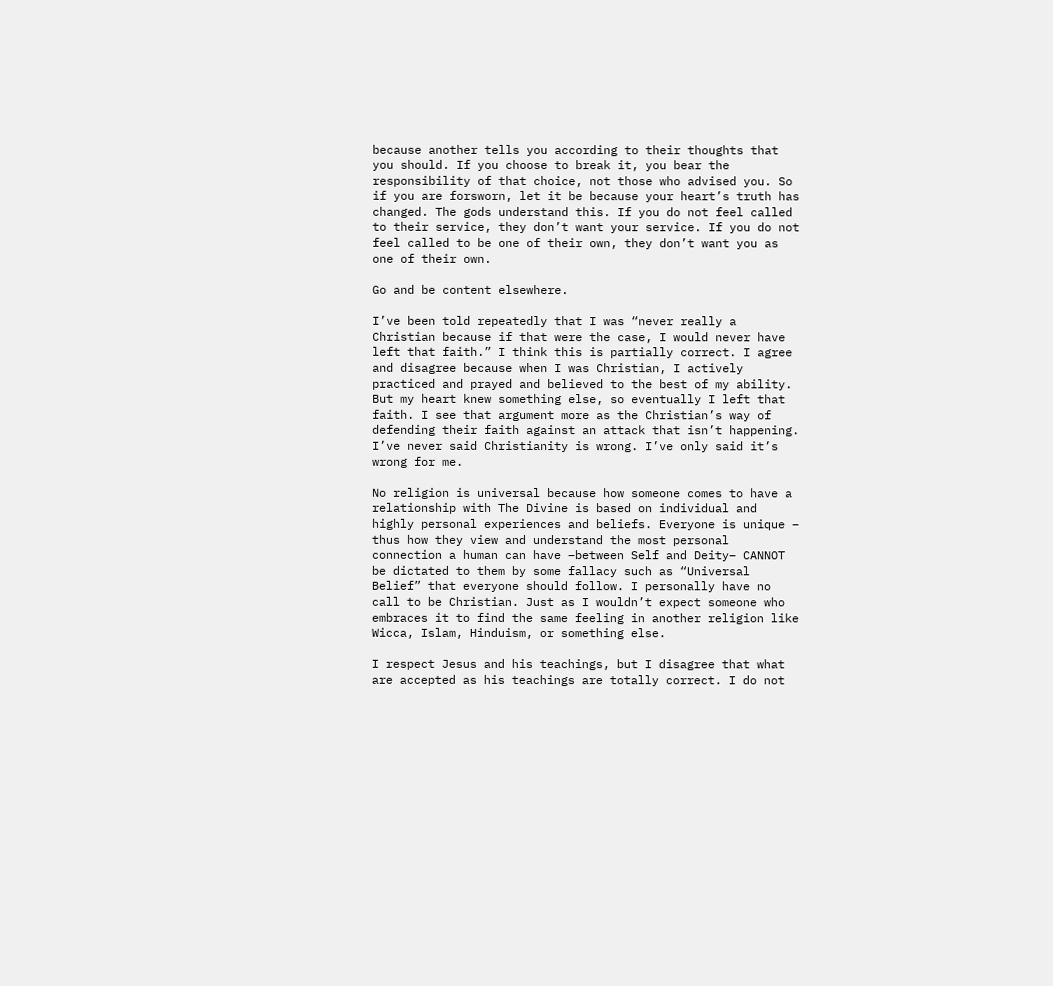because another tells you according to their thoughts that you should. If you choose to break it, you bear the responsibility of that choice, not those who advised you. So if you are forsworn, let it be because your heart’s truth has changed. The gods understand this. If you do not feel called to their service, they don’t want your service. If you do not feel called to be one of their own, they don’t want you as one of their own.

Go and be content elsewhere.

I’ve been told repeatedly that I was “never really a Christian because if that were the case, I would never have left that faith.” I think this is partially correct. I agree and disagree because when I was Christian, I actively practiced and prayed and believed to the best of my ability. But my heart knew something else, so eventually I left that faith. I see that argument more as the Christian’s way of defending their faith against an attack that isn’t happening. I’ve never said Christianity is wrong. I’ve only said it’s wrong for me.

No religion is universal because how someone comes to have a relationship with The Divine is based on individual and highly personal experiences and beliefs. Everyone is unique – thus how they view and understand the most personal connection a human can have –between Self and Deity– CANNOT be dictated to them by some fallacy such as “Universal Belief” that everyone should follow. I personally have no call to be Christian. Just as I wouldn’t expect someone who embraces it to find the same feeling in another religion like Wicca, Islam, Hinduism, or something else.

I respect Jesus and his teachings, but I disagree that what are accepted as his teachings are totally correct. I do not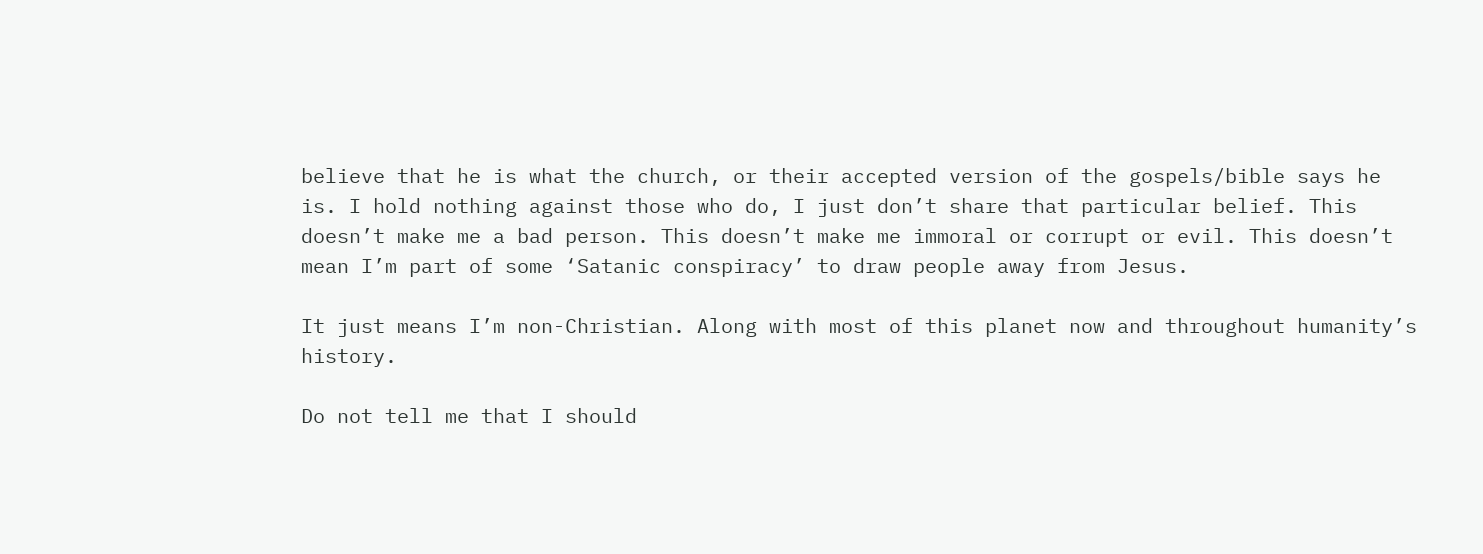believe that he is what the church, or their accepted version of the gospels/bible says he is. I hold nothing against those who do, I just don’t share that particular belief. This doesn’t make me a bad person. This doesn’t make me immoral or corrupt or evil. This doesn’t mean I’m part of some ‘Satanic conspiracy’ to draw people away from Jesus.

It just means I’m non-Christian. Along with most of this planet now and throughout humanity’s history.

Do not tell me that I should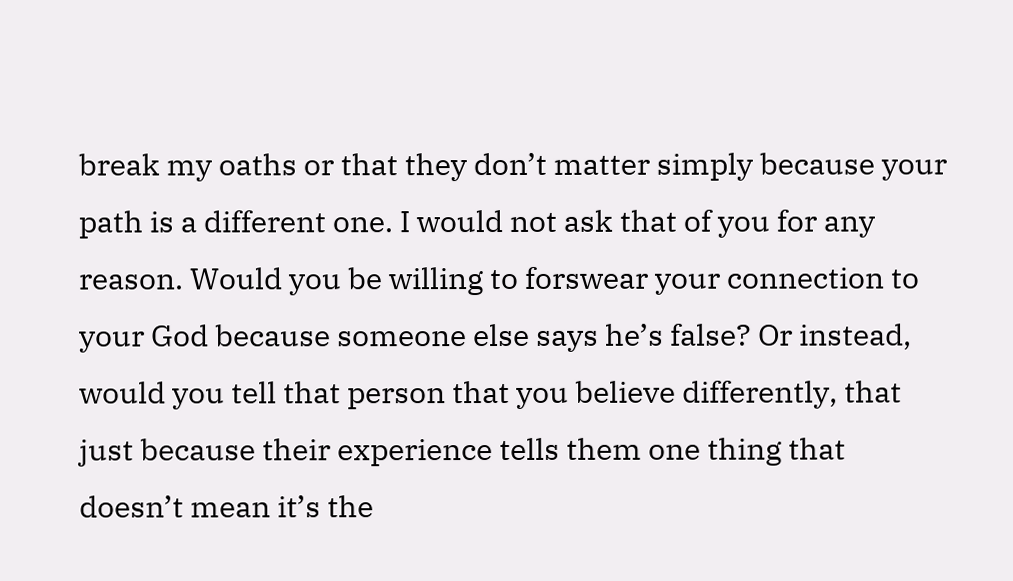break my oaths or that they don’t matter simply because your path is a different one. I would not ask that of you for any reason. Would you be willing to forswear your connection to your God because someone else says he’s false? Or instead, would you tell that person that you believe differently, that just because their experience tells them one thing that doesn’t mean it’s the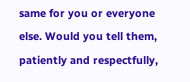same for you or everyone else. Would you tell them, patiently and respectfully,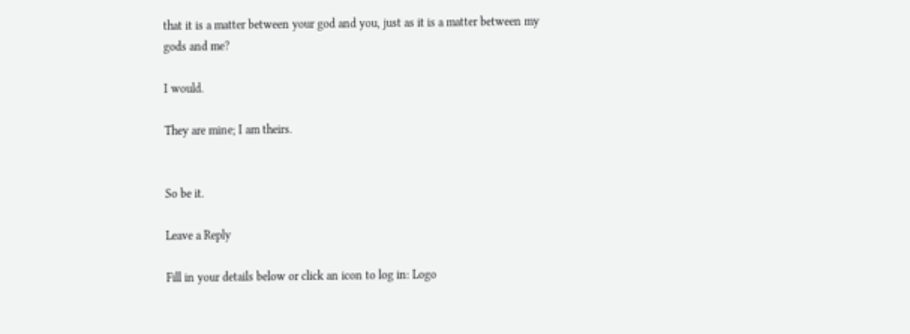that it is a matter between your god and you, just as it is a matter between my gods and me?

I would.

They are mine; I am theirs.


So be it.

Leave a Reply

Fill in your details below or click an icon to log in: Logo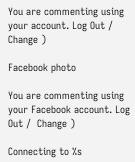You are commenting using your account. Log Out /  Change )

Facebook photo

You are commenting using your Facebook account. Log Out /  Change )

Connecting to %s